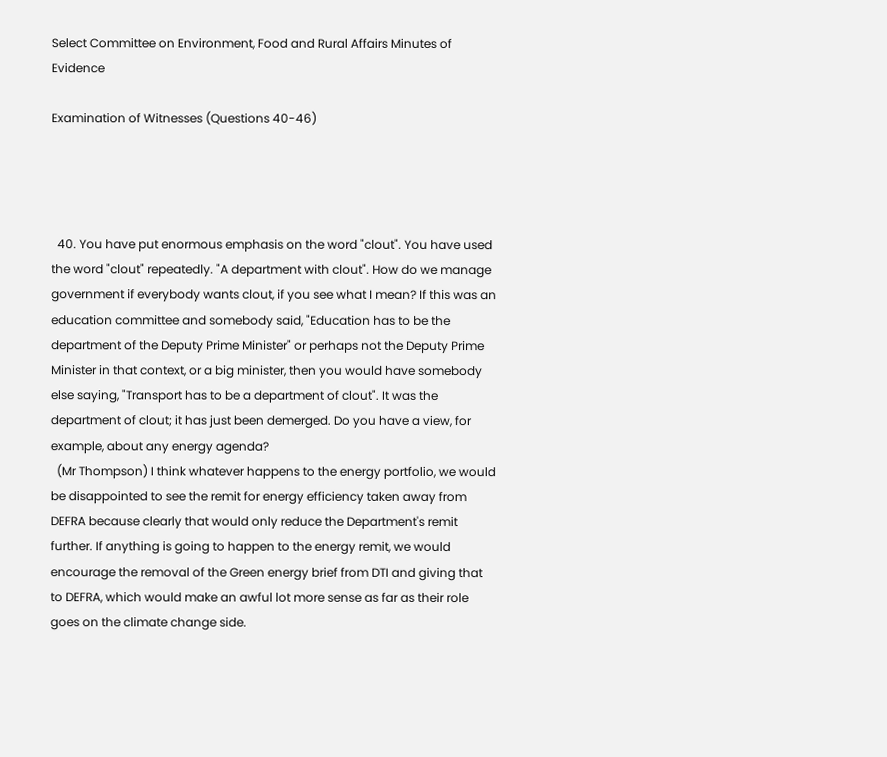Select Committee on Environment, Food and Rural Affairs Minutes of Evidence

Examination of Witnesses (Questions 40-46)




  40. You have put enormous emphasis on the word "clout". You have used the word "clout" repeatedly. "A department with clout". How do we manage government if everybody wants clout, if you see what I mean? If this was an education committee and somebody said, "Education has to be the department of the Deputy Prime Minister" or perhaps not the Deputy Prime Minister in that context, or a big minister, then you would have somebody else saying, "Transport has to be a department of clout". It was the department of clout; it has just been demerged. Do you have a view, for example, about any energy agenda?
  (Mr Thompson) I think whatever happens to the energy portfolio, we would be disappointed to see the remit for energy efficiency taken away from DEFRA because clearly that would only reduce the Department's remit further. If anything is going to happen to the energy remit, we would encourage the removal of the Green energy brief from DTI and giving that to DEFRA, which would make an awful lot more sense as far as their role goes on the climate change side.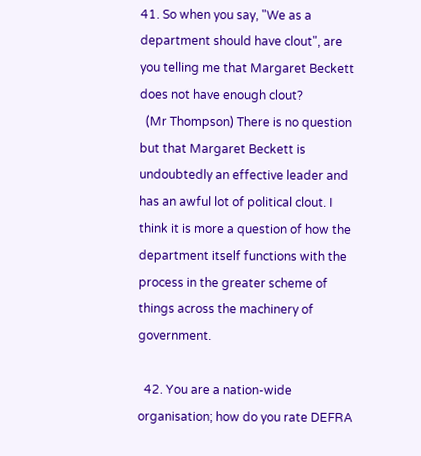41. So when you say, "We as a department should have clout", are you telling me that Margaret Beckett does not have enough clout?
  (Mr Thompson) There is no question but that Margaret Beckett is undoubtedly an effective leader and has an awful lot of political clout. I think it is more a question of how the department itself functions with the process in the greater scheme of things across the machinery of government.

  42. You are a nation-wide organisation; how do you rate DEFRA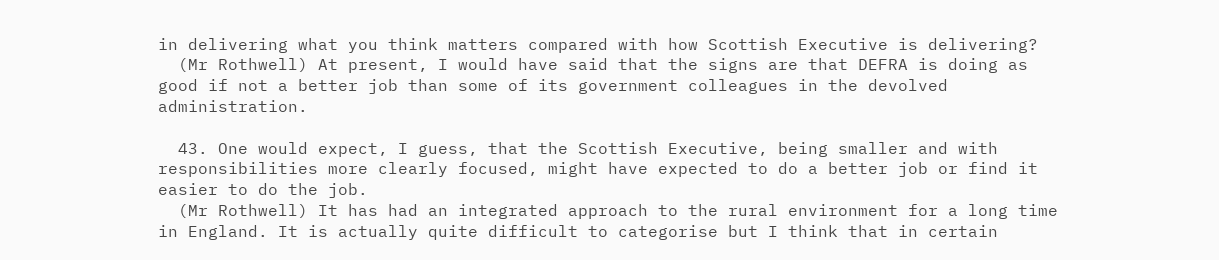in delivering what you think matters compared with how Scottish Executive is delivering?
  (Mr Rothwell) At present, I would have said that the signs are that DEFRA is doing as good if not a better job than some of its government colleagues in the devolved administration.

  43. One would expect, I guess, that the Scottish Executive, being smaller and with responsibilities more clearly focused, might have expected to do a better job or find it easier to do the job.
  (Mr Rothwell) It has had an integrated approach to the rural environment for a long time in England. It is actually quite difficult to categorise but I think that in certain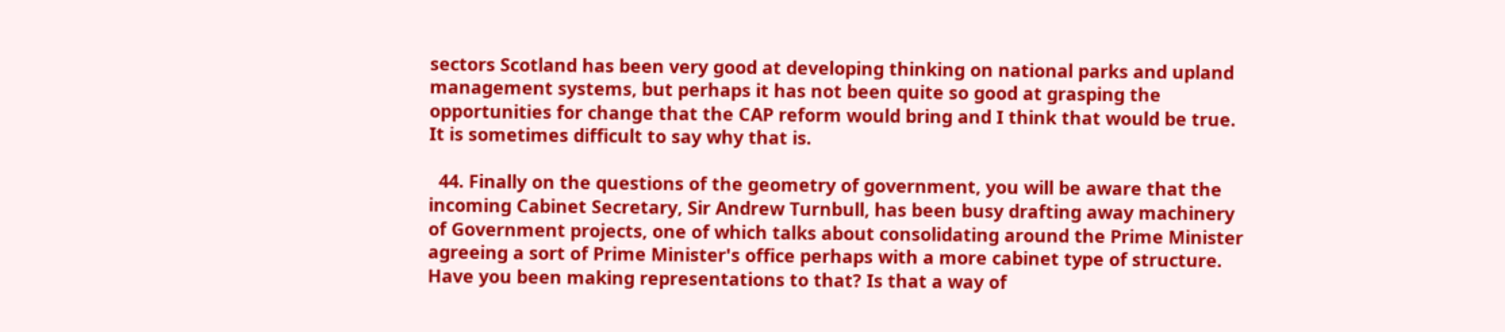sectors Scotland has been very good at developing thinking on national parks and upland management systems, but perhaps it has not been quite so good at grasping the opportunities for change that the CAP reform would bring and I think that would be true. It is sometimes difficult to say why that is.

  44. Finally on the questions of the geometry of government, you will be aware that the incoming Cabinet Secretary, Sir Andrew Turnbull, has been busy drafting away machinery of Government projects, one of which talks about consolidating around the Prime Minister agreeing a sort of Prime Minister's office perhaps with a more cabinet type of structure. Have you been making representations to that? Is that a way of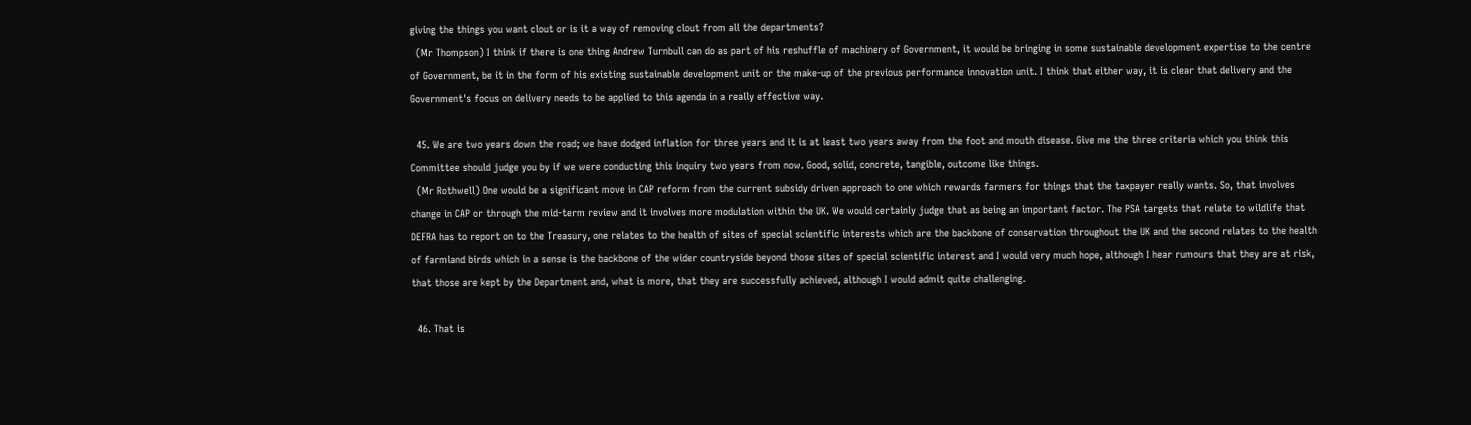giving the things you want clout or is it a way of removing clout from all the departments?
  (Mr Thompson) I think if there is one thing Andrew Turnbull can do as part of his reshuffle of machinery of Government, it would be bringing in some sustainable development expertise to the centre of Government, be it in the form of his existing sustainable development unit or the make-up of the previous performance innovation unit. I think that either way, it is clear that delivery and the Government's focus on delivery needs to be applied to this agenda in a really effective way.

  45. We are two years down the road; we have dodged inflation for three years and it is at least two years away from the foot and mouth disease. Give me the three criteria which you think this Committee should judge you by if we were conducting this inquiry two years from now. Good, solid, concrete, tangible, outcome like things.
  (Mr Rothwell) One would be a significant move in CAP reform from the current subsidy driven approach to one which rewards farmers for things that the taxpayer really wants. So, that involves change in CAP or through the mid-term review and it involves more modulation within the UK. We would certainly judge that as being an important factor. The PSA targets that relate to wildlife that DEFRA has to report on to the Treasury, one relates to the health of sites of special scientific interests which are the backbone of conservation throughout the UK and the second relates to the health of farmland birds which in a sense is the backbone of the wider countryside beyond those sites of special scientific interest and I would very much hope, although I hear rumours that they are at risk, that those are kept by the Department and, what is more, that they are successfully achieved, although I would admit quite challenging.

  46. That is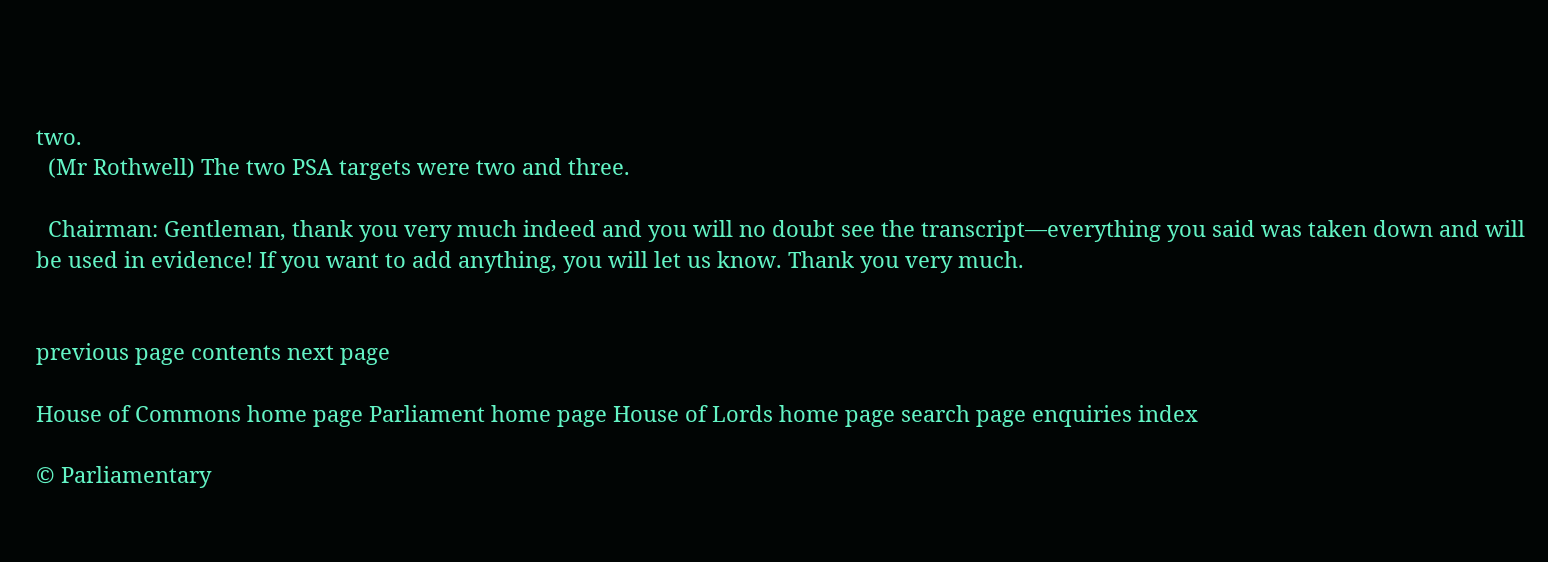two.
  (Mr Rothwell) The two PSA targets were two and three.

  Chairman: Gentleman, thank you very much indeed and you will no doubt see the transcript—everything you said was taken down and will be used in evidence! If you want to add anything, you will let us know. Thank you very much.


previous page contents next page

House of Commons home page Parliament home page House of Lords home page search page enquiries index

© Parliamentary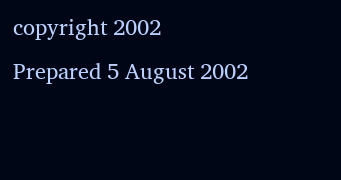copyright 2002
Prepared 5 August 2002